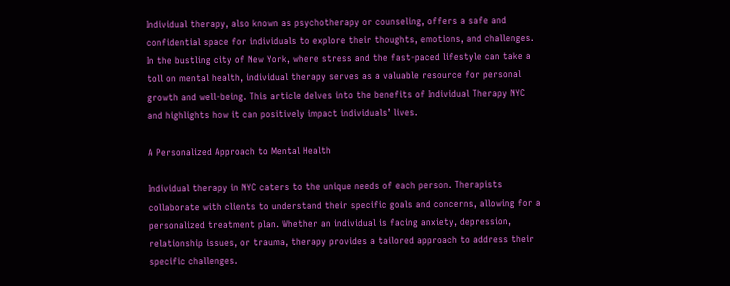Individual therapy, also known as psychotherapy or counseling, offers a safe and confidential space for individuals to explore their thoughts, emotions, and challenges. In the bustling city of New York, where stress and the fast-paced lifestyle can take a toll on mental health, individual therapy serves as a valuable resource for personal growth and well-being. This article delves into the benefits of Individual Therapy NYC and highlights how it can positively impact individuals’ lives.

A Personalized Approach to Mental Health

Individual therapy in NYC caters to the unique needs of each person. Therapists collaborate with clients to understand their specific goals and concerns, allowing for a personalized treatment plan. Whether an individual is facing anxiety, depression, relationship issues, or trauma, therapy provides a tailored approach to address their specific challenges.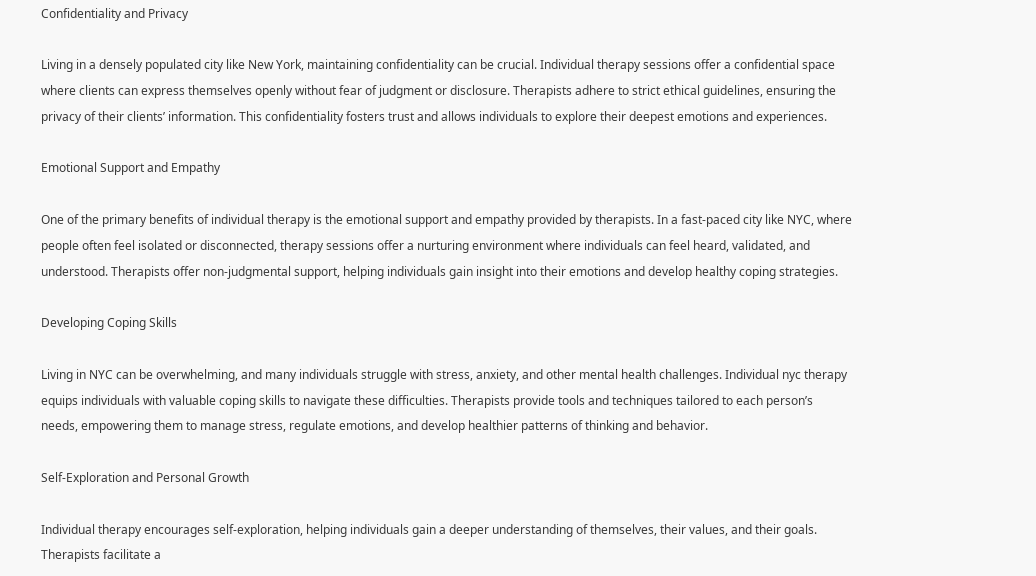Confidentiality and Privacy

Living in a densely populated city like New York, maintaining confidentiality can be crucial. Individual therapy sessions offer a confidential space where clients can express themselves openly without fear of judgment or disclosure. Therapists adhere to strict ethical guidelines, ensuring the privacy of their clients’ information. This confidentiality fosters trust and allows individuals to explore their deepest emotions and experiences.

Emotional Support and Empathy

One of the primary benefits of individual therapy is the emotional support and empathy provided by therapists. In a fast-paced city like NYC, where people often feel isolated or disconnected, therapy sessions offer a nurturing environment where individuals can feel heard, validated, and understood. Therapists offer non-judgmental support, helping individuals gain insight into their emotions and develop healthy coping strategies.

Developing Coping Skills

Living in NYC can be overwhelming, and many individuals struggle with stress, anxiety, and other mental health challenges. Individual nyc therapy equips individuals with valuable coping skills to navigate these difficulties. Therapists provide tools and techniques tailored to each person’s needs, empowering them to manage stress, regulate emotions, and develop healthier patterns of thinking and behavior.

Self-Exploration and Personal Growth

Individual therapy encourages self-exploration, helping individuals gain a deeper understanding of themselves, their values, and their goals. Therapists facilitate a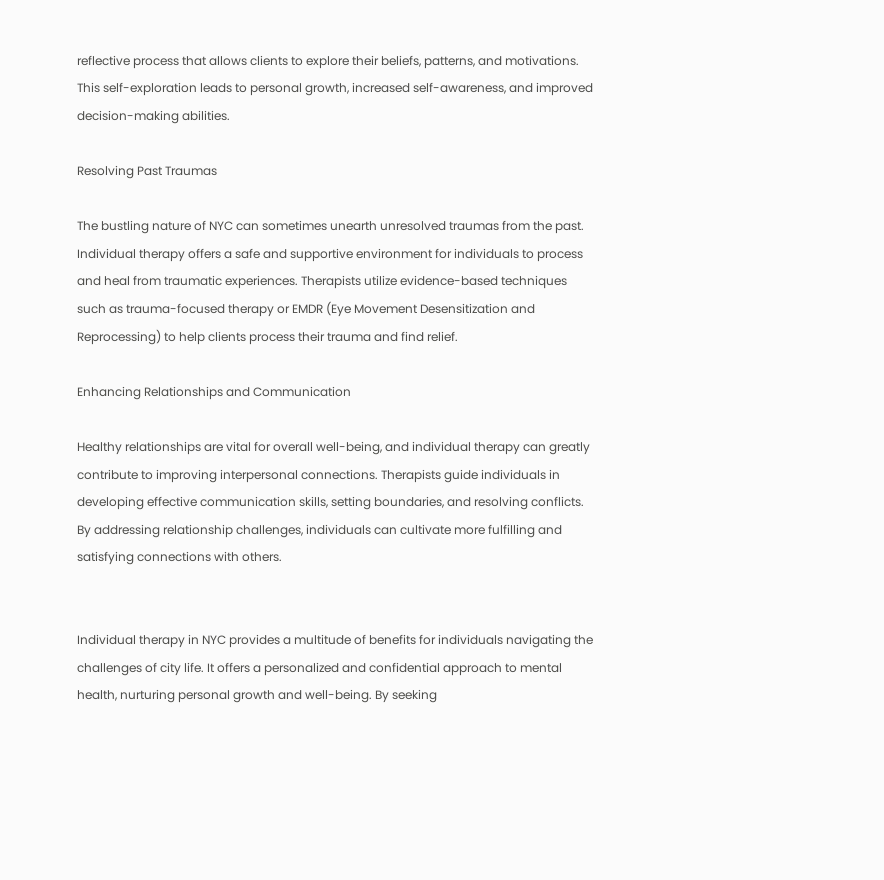reflective process that allows clients to explore their beliefs, patterns, and motivations. This self-exploration leads to personal growth, increased self-awareness, and improved decision-making abilities.

Resolving Past Traumas

The bustling nature of NYC can sometimes unearth unresolved traumas from the past. Individual therapy offers a safe and supportive environment for individuals to process and heal from traumatic experiences. Therapists utilize evidence-based techniques such as trauma-focused therapy or EMDR (Eye Movement Desensitization and Reprocessing) to help clients process their trauma and find relief.

Enhancing Relationships and Communication

Healthy relationships are vital for overall well-being, and individual therapy can greatly contribute to improving interpersonal connections. Therapists guide individuals in developing effective communication skills, setting boundaries, and resolving conflicts. By addressing relationship challenges, individuals can cultivate more fulfilling and satisfying connections with others.


Individual therapy in NYC provides a multitude of benefits for individuals navigating the challenges of city life. It offers a personalized and confidential approach to mental health, nurturing personal growth and well-being. By seeking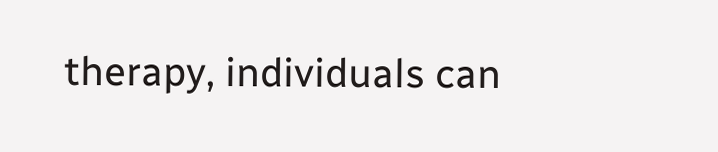therapy, individuals can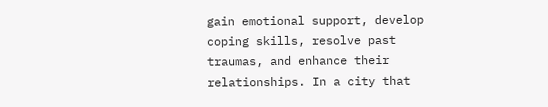gain emotional support, develop coping skills, resolve past traumas, and enhance their relationships. In a city that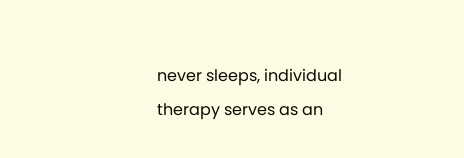never sleeps, individual therapy serves as an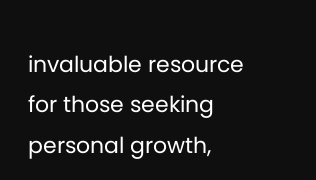invaluable resource for those seeking personal growth,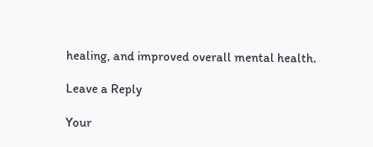healing, and improved overall mental health.

Leave a Reply

Your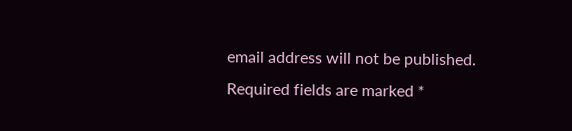email address will not be published. Required fields are marked *